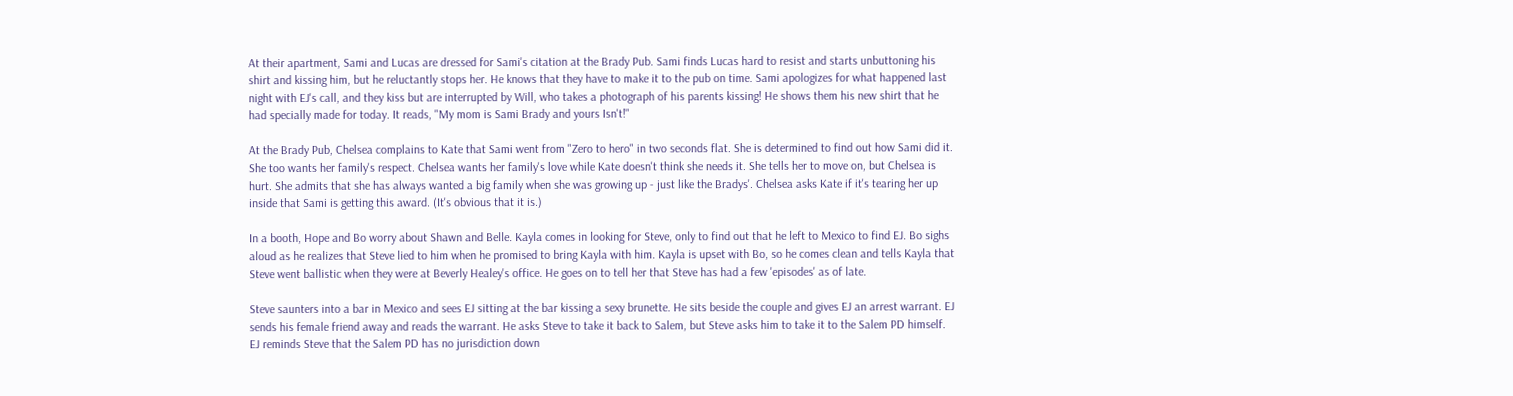At their apartment, Sami and Lucas are dressed for Sami's citation at the Brady Pub. Sami finds Lucas hard to resist and starts unbuttoning his shirt and kissing him, but he reluctantly stops her. He knows that they have to make it to the pub on time. Sami apologizes for what happened last night with EJ's call, and they kiss but are interrupted by Will, who takes a photograph of his parents kissing! He shows them his new shirt that he had specially made for today. It reads, "My mom is Sami Brady and yours Isn't!"

At the Brady Pub, Chelsea complains to Kate that Sami went from "Zero to hero" in two seconds flat. She is determined to find out how Sami did it. She too wants her family's respect. Chelsea wants her family's love while Kate doesn't think she needs it. She tells her to move on, but Chelsea is hurt. She admits that she has always wanted a big family when she was growing up - just like the Bradys'. Chelsea asks Kate if it's tearing her up inside that Sami is getting this award. (It's obvious that it is.)

In a booth, Hope and Bo worry about Shawn and Belle. Kayla comes in looking for Steve, only to find out that he left to Mexico to find EJ. Bo sighs aloud as he realizes that Steve lied to him when he promised to bring Kayla with him. Kayla is upset with Bo, so he comes clean and tells Kayla that Steve went ballistic when they were at Beverly Healey's office. He goes on to tell her that Steve has had a few 'episodes' as of late.

Steve saunters into a bar in Mexico and sees EJ sitting at the bar kissing a sexy brunette. He sits beside the couple and gives EJ an arrest warrant. EJ sends his female friend away and reads the warrant. He asks Steve to take it back to Salem, but Steve asks him to take it to the Salem PD himself. EJ reminds Steve that the Salem PD has no jurisdiction down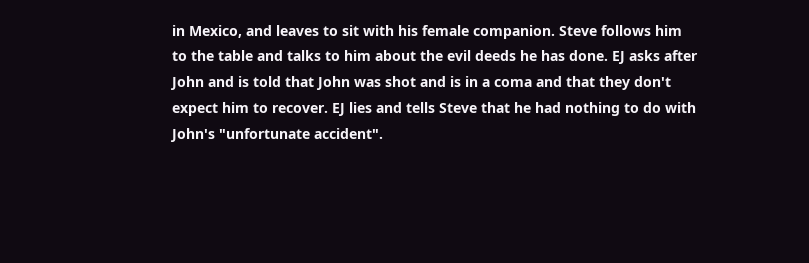in Mexico, and leaves to sit with his female companion. Steve follows him to the table and talks to him about the evil deeds he has done. EJ asks after John and is told that John was shot and is in a coma and that they don't expect him to recover. EJ lies and tells Steve that he had nothing to do with John's "unfortunate accident".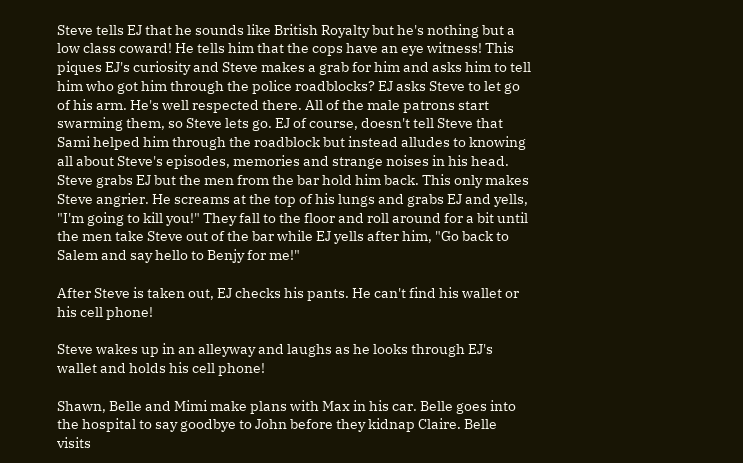Steve tells EJ that he sounds like British Royalty but he's nothing but a low class coward! He tells him that the cops have an eye witness! This piques EJ's curiosity and Steve makes a grab for him and asks him to tell him who got him through the police roadblocks? EJ asks Steve to let go of his arm. He's well respected there. All of the male patrons start swarming them, so Steve lets go. EJ of course, doesn't tell Steve that Sami helped him through the roadblock but instead alludes to knowing all about Steve's episodes, memories and strange noises in his head. Steve grabs EJ but the men from the bar hold him back. This only makes Steve angrier. He screams at the top of his lungs and grabs EJ and yells, "I'm going to kill you!" They fall to the floor and roll around for a bit until the men take Steve out of the bar while EJ yells after him, "Go back to Salem and say hello to Benjy for me!"

After Steve is taken out, EJ checks his pants. He can't find his wallet or his cell phone!

Steve wakes up in an alleyway and laughs as he looks through EJ's wallet and holds his cell phone!

Shawn, Belle and Mimi make plans with Max in his car. Belle goes into the hospital to say goodbye to John before they kidnap Claire. Belle visits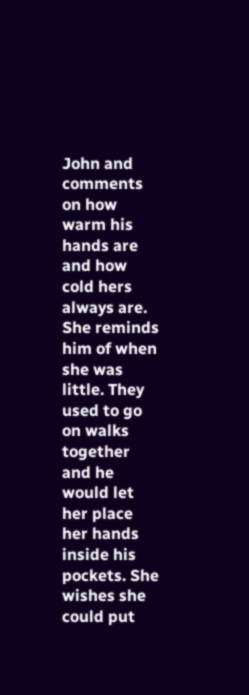John and comments on how warm his hands are and how cold hers always are. She reminds him of when she was little. They used to go on walks together and he would let her place her hands inside his pockets. She wishes she could put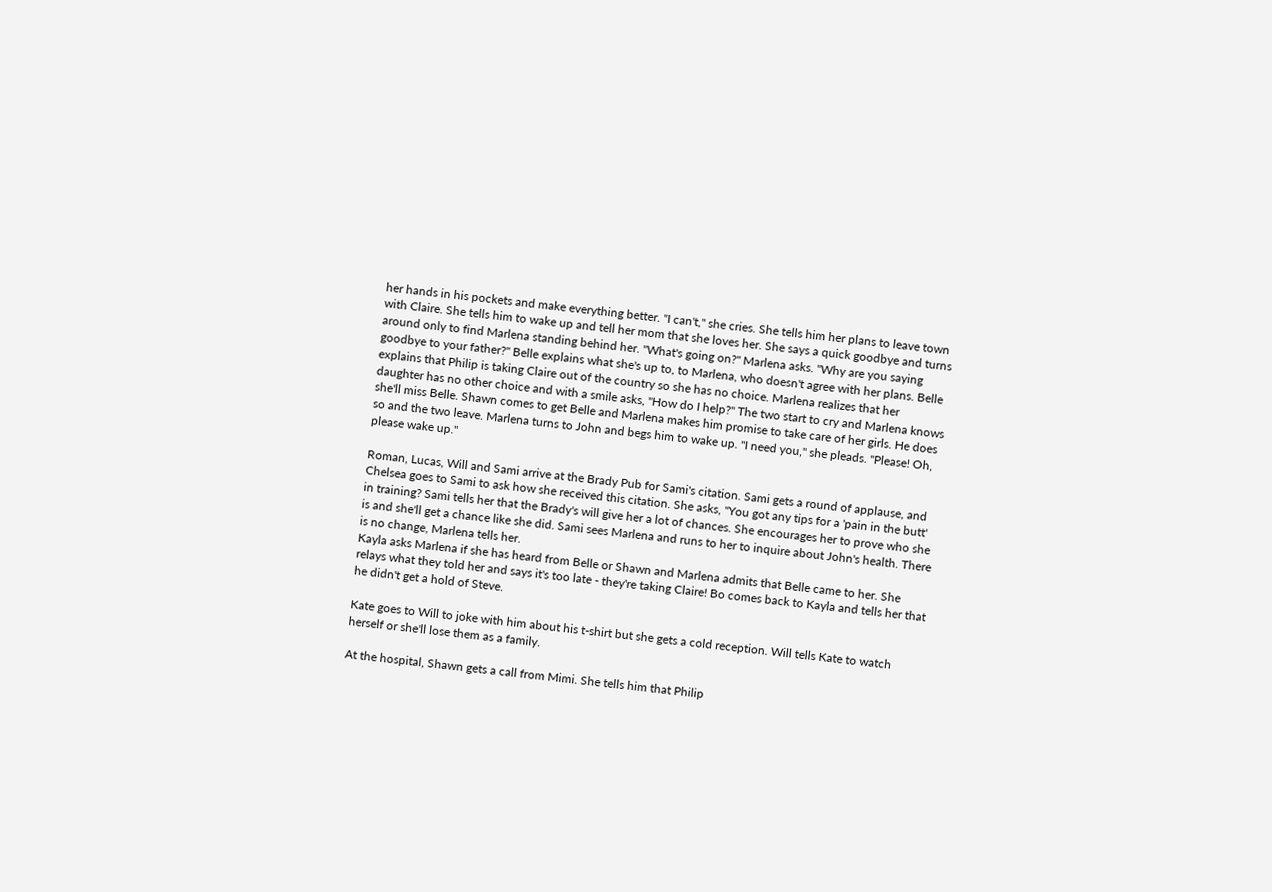her hands in his pockets and make everything better. "I can't," she cries. She tells him her plans to leave town with Claire. She tells him to wake up and tell her mom that she loves her. She says a quick goodbye and turns around only to find Marlena standing behind her. "What's going on?" Marlena asks. "Why are you saying goodbye to your father?" Belle explains what she's up to, to Marlena, who doesn't agree with her plans. Belle explains that Philip is taking Claire out of the country so she has no choice. Marlena realizes that her daughter has no other choice and with a smile asks, "How do I help?" The two start to cry and Marlena knows she'll miss Belle. Shawn comes to get Belle and Marlena makes him promise to take care of her girls. He does so and the two leave. Marlena turns to John and begs him to wake up. "I need you," she pleads. "Please! Oh, please wake up."

Roman, Lucas, Will and Sami arrive at the Brady Pub for Sami's citation. Sami gets a round of applause, and Chelsea goes to Sami to ask how she received this citation. She asks, "You got any tips for a 'pain in the butt' in training? Sami tells her that the Brady's will give her a lot of chances. She encourages her to prove who she is and she'll get a chance like she did. Sami sees Marlena and runs to her to inquire about John's health. There is no change, Marlena tells her.
Kayla asks Marlena if she has heard from Belle or Shawn and Marlena admits that Belle came to her. She relays what they told her and says it's too late - they're taking Claire! Bo comes back to Kayla and tells her that he didn't get a hold of Steve.

Kate goes to Will to joke with him about his t-shirt but she gets a cold reception. Will tells Kate to watch herself or she'll lose them as a family.

At the hospital, Shawn gets a call from Mimi. She tells him that Philip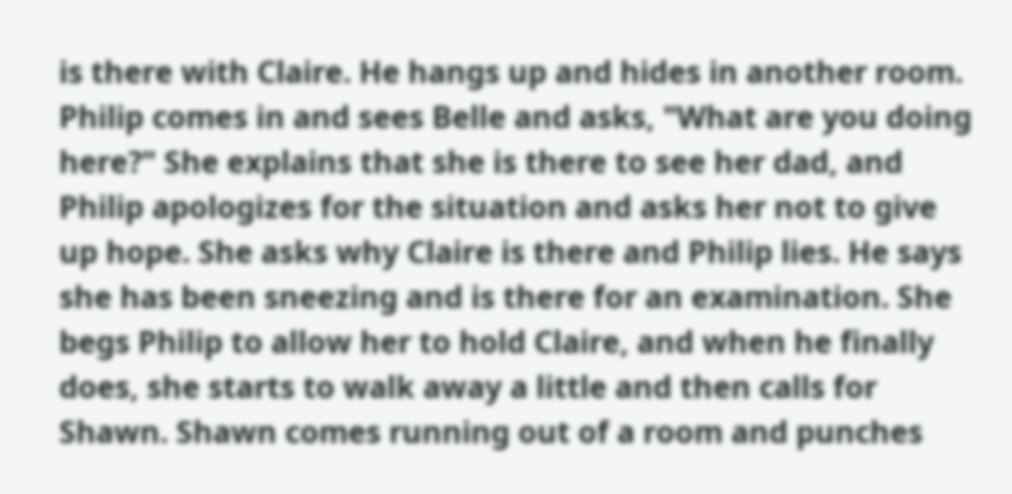is there with Claire. He hangs up and hides in another room. Philip comes in and sees Belle and asks, "What are you doing here?" She explains that she is there to see her dad, and Philip apologizes for the situation and asks her not to give up hope. She asks why Claire is there and Philip lies. He says she has been sneezing and is there for an examination. She begs Philip to allow her to hold Claire, and when he finally does, she starts to walk away a little and then calls for Shawn. Shawn comes running out of a room and punches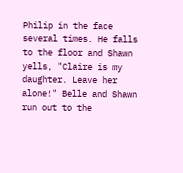Philip in the face several times. He falls to the floor and Shawn yells, "Claire is my daughter. Leave her alone!" Belle and Shawn run out to the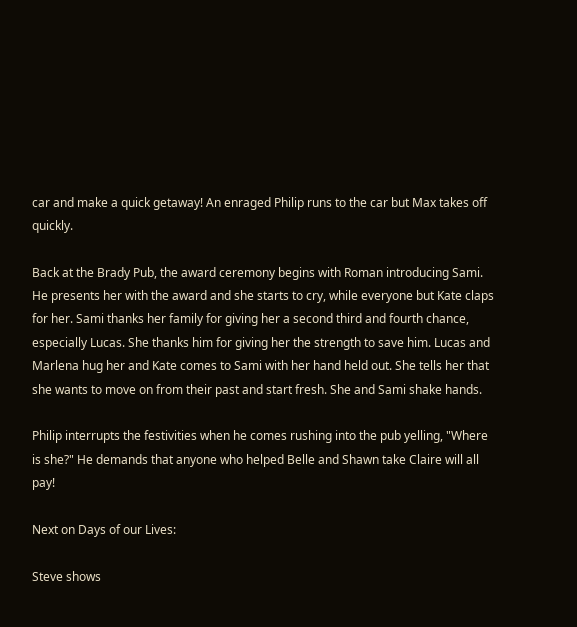car and make a quick getaway! An enraged Philip runs to the car but Max takes off quickly.

Back at the Brady Pub, the award ceremony begins with Roman introducing Sami. He presents her with the award and she starts to cry, while everyone but Kate claps for her. Sami thanks her family for giving her a second third and fourth chance, especially Lucas. She thanks him for giving her the strength to save him. Lucas and Marlena hug her and Kate comes to Sami with her hand held out. She tells her that she wants to move on from their past and start fresh. She and Sami shake hands.

Philip interrupts the festivities when he comes rushing into the pub yelling, "Where is she?" He demands that anyone who helped Belle and Shawn take Claire will all pay!

Next on Days of our Lives:

Steve shows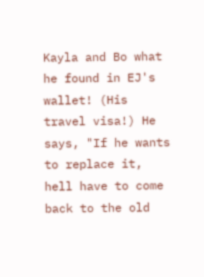Kayla and Bo what he found in EJ's wallet! (His travel visa!) He says, "If he wants to replace it, hell have to come back to the old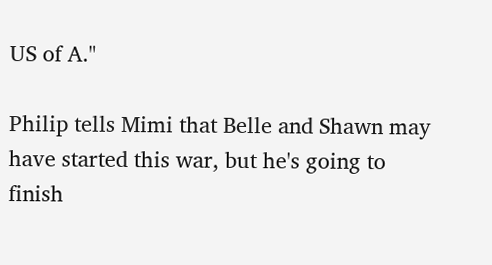US of A."

Philip tells Mimi that Belle and Shawn may have started this war, but he's going to finish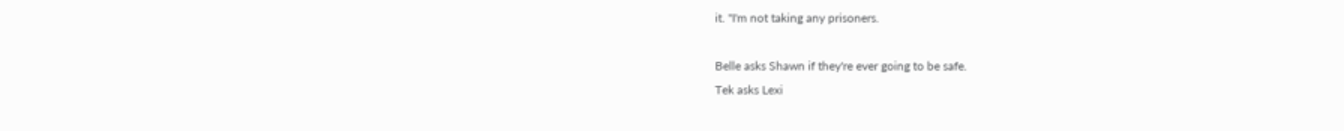it. "I'm not taking any prisoners.

Belle asks Shawn if they're ever going to be safe.
Tek asks Lexi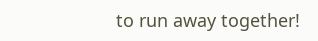to run away together!